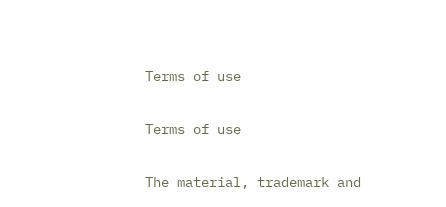Terms of use

Terms of use

The material, trademark and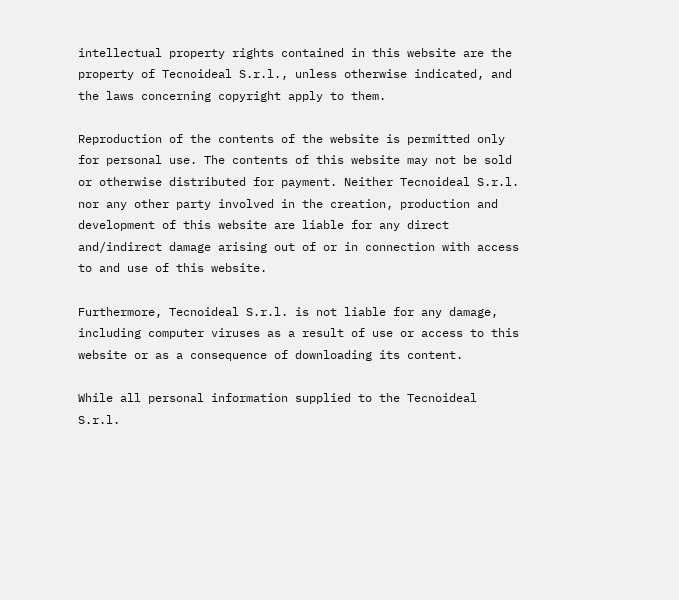intellectual property rights contained in this website are the property of Tecnoideal S.r.l., unless otherwise indicated, and the laws concerning copyright apply to them.

Reproduction of the contents of the website is permitted only for personal use. The contents of this website may not be sold or otherwise distributed for payment. Neither Tecnoideal S.r.l. nor any other party involved in the creation, production and development of this website are liable for any direct and/indirect damage arising out of or in connection with access to and use of this website.

Furthermore, Tecnoideal S.r.l. is not liable for any damage, including computer viruses as a result of use or access to this website or as a consequence of downloading its content.

While all personal information supplied to the Tecnoideal S.r.l.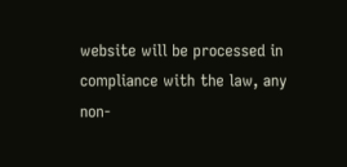website will be processed in compliance with the law, any non-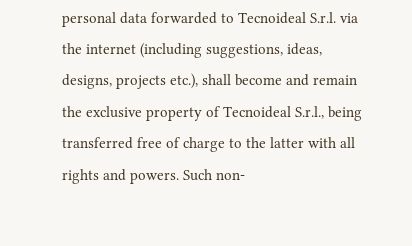personal data forwarded to Tecnoideal S.r.l. via the internet (including suggestions, ideas, designs, projects etc.), shall become and remain the exclusive property of Tecnoideal S.r.l., being transferred free of charge to the latter with all rights and powers. Such non-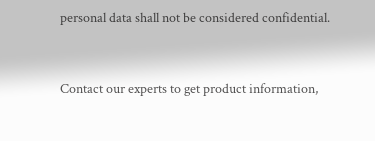personal data shall not be considered confidential.


Contact our experts to get product information,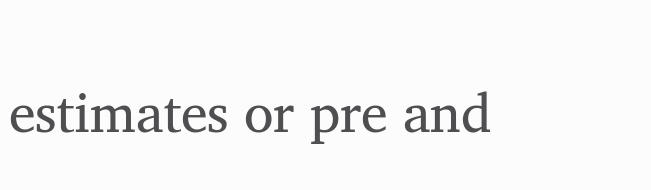estimates or pre and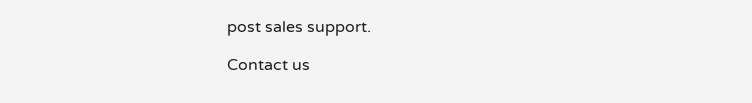post sales support.

Contact us